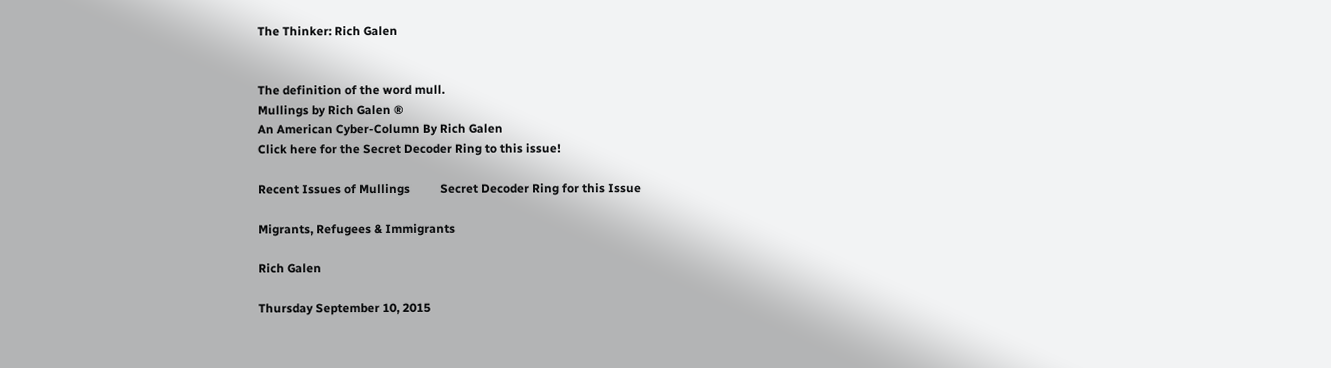The Thinker: Rich Galen


The definition of the word mull.
Mullings by Rich Galen ®
An American Cyber-Column By Rich Galen
Click here for the Secret Decoder Ring to this issue!

Recent Issues of Mullings          Secret Decoder Ring for this Issue

Migrants, Refugees & Immigrants

Rich Galen

Thursday September 10, 2015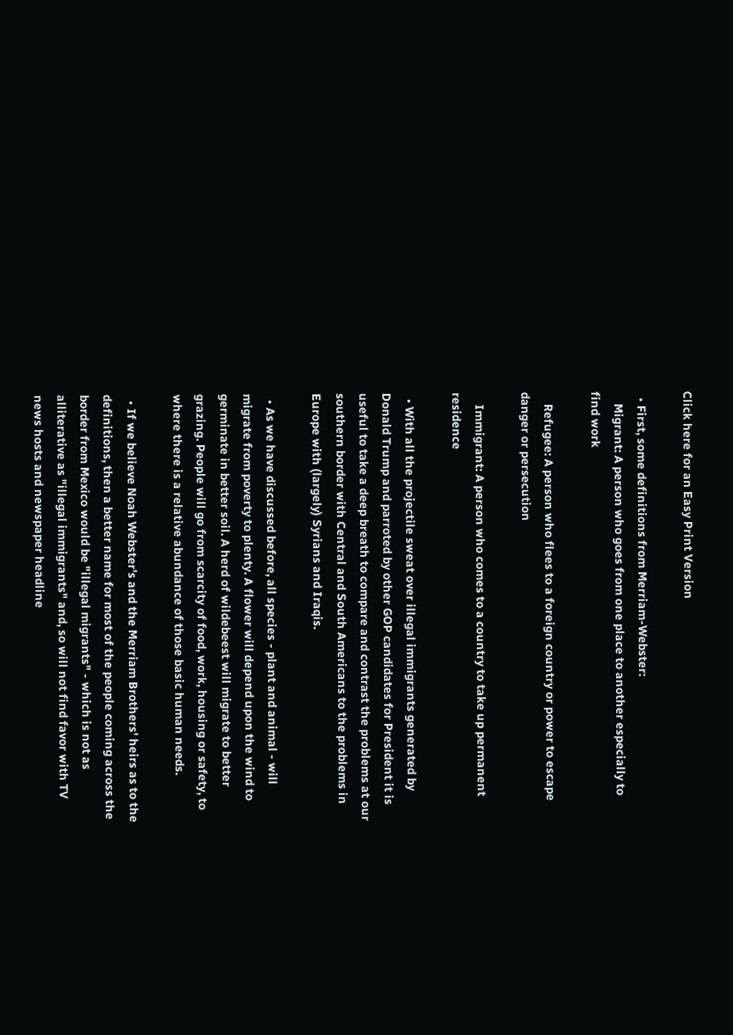Click here for an Easy Print Version

  • First, some definitions from Merriam-Webster:
    Migrant: A person who goes from one place to another especially to find work

    Refugee: A person who flees to a foreign country or power to escape danger or persecution

    Immigrant: A person who comes to a country to take up permanent residence

  • With all the projectile sweat over illegal immigrants generated by Donald Trump and parroted by other GOP candidates for President it is useful to take a deep breath to compare and contrast the problems at our southern border with Central and South Americans to the problems in Europe with (largely) Syrians and Iraqis.

  • As we have discussed before, all species - plant and animal - will migrate from poverty to plenty. A flower will depend upon the wind to germinate in better soil. A herd of wildebeest will migrate to better grazing. People will go from scarcity of food, work, housing or safety, to where there is a relative abundance of those basic human needs.

  • If we believe Noah Webster's and the Merriam Brothers' heirs as to the definitions, then a better name for most of the people coming across the border from Mexico would be "illegal migrants" - which is not as alliterative as "illegal immigrants" and, so will not find favor with TV news hosts and newspaper headline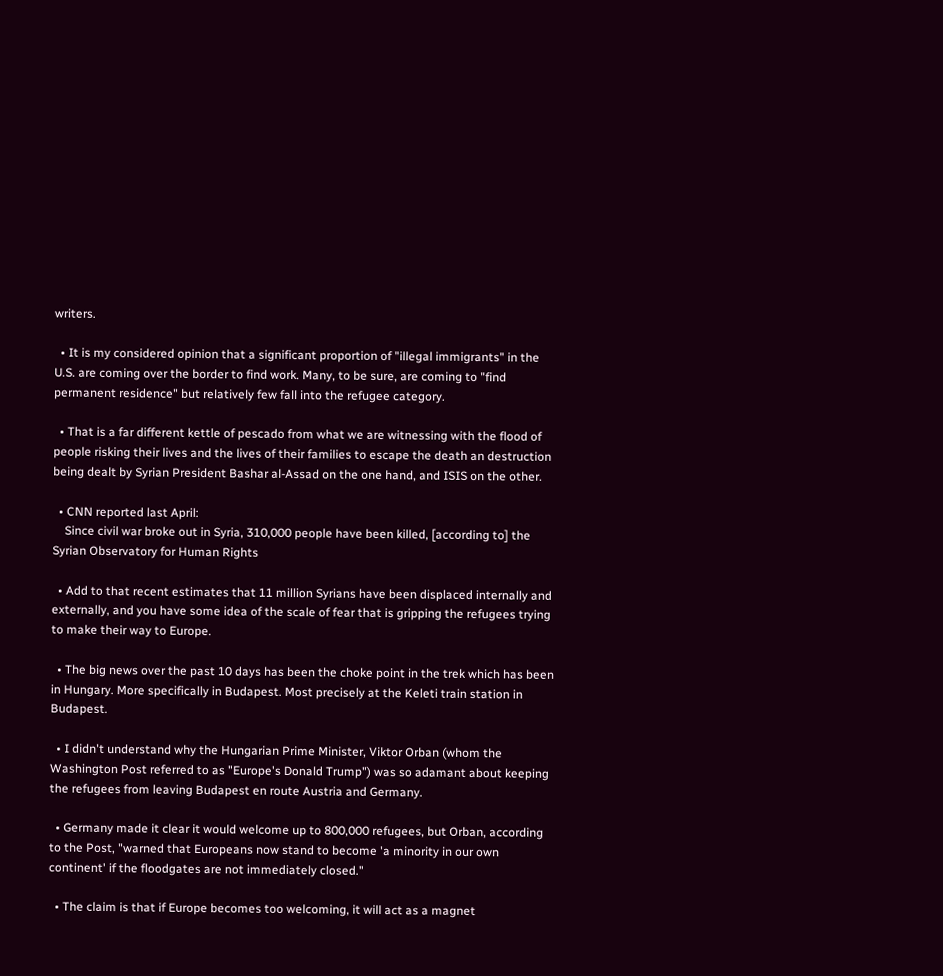writers.

  • It is my considered opinion that a significant proportion of "illegal immigrants" in the U.S. are coming over the border to find work. Many, to be sure, are coming to "find permanent residence" but relatively few fall into the refugee category.

  • That is a far different kettle of pescado from what we are witnessing with the flood of people risking their lives and the lives of their families to escape the death an destruction being dealt by Syrian President Bashar al-Assad on the one hand, and ISIS on the other.

  • CNN reported last April:
    Since civil war broke out in Syria, 310,000 people have been killed, [according to] the Syrian Observatory for Human Rights

  • Add to that recent estimates that 11 million Syrians have been displaced internally and externally, and you have some idea of the scale of fear that is gripping the refugees trying to make their way to Europe.

  • The big news over the past 10 days has been the choke point in the trek which has been in Hungary. More specifically in Budapest. Most precisely at the Keleti train station in Budapest.

  • I didn't understand why the Hungarian Prime Minister, Viktor Orban (whom the Washington Post referred to as "Europe's Donald Trump") was so adamant about keeping the refugees from leaving Budapest en route Austria and Germany.

  • Germany made it clear it would welcome up to 800,000 refugees, but Orban, according to the Post, "warned that Europeans now stand to become 'a minority in our own continent' if the floodgates are not immediately closed."

  • The claim is that if Europe becomes too welcoming, it will act as a magnet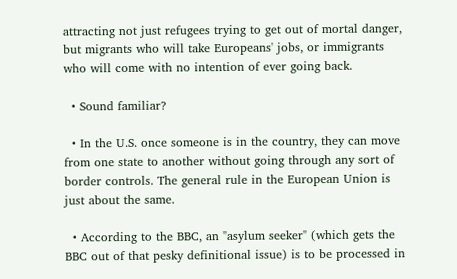attracting not just refugees trying to get out of mortal danger, but migrants who will take Europeans' jobs, or immigrants who will come with no intention of ever going back.

  • Sound familiar?

  • In the U.S. once someone is in the country, they can move from one state to another without going through any sort of border controls. The general rule in the European Union is just about the same.

  • According to the BBC, an "asylum seeker" (which gets the BBC out of that pesky definitional issue) is to be processed in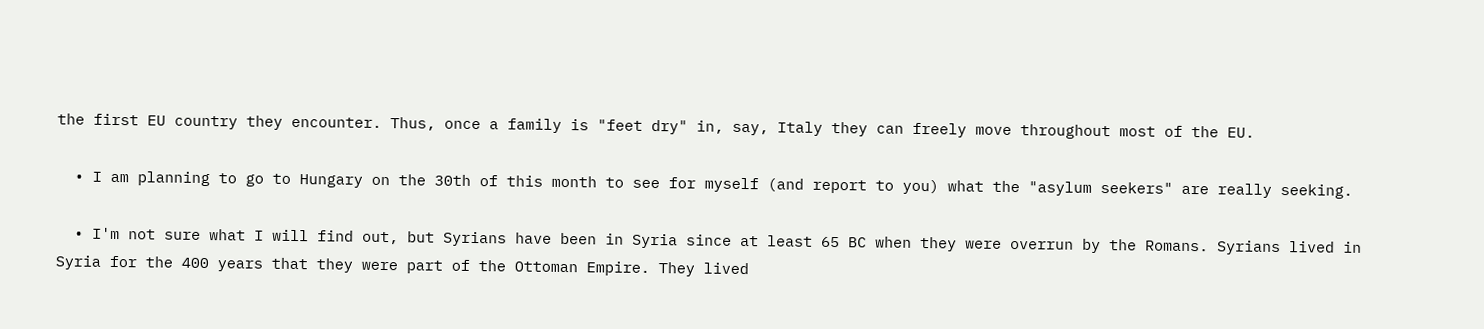the first EU country they encounter. Thus, once a family is "feet dry" in, say, Italy they can freely move throughout most of the EU.

  • I am planning to go to Hungary on the 30th of this month to see for myself (and report to you) what the "asylum seekers" are really seeking.

  • I'm not sure what I will find out, but Syrians have been in Syria since at least 65 BC when they were overrun by the Romans. Syrians lived in Syria for the 400 years that they were part of the Ottoman Empire. They lived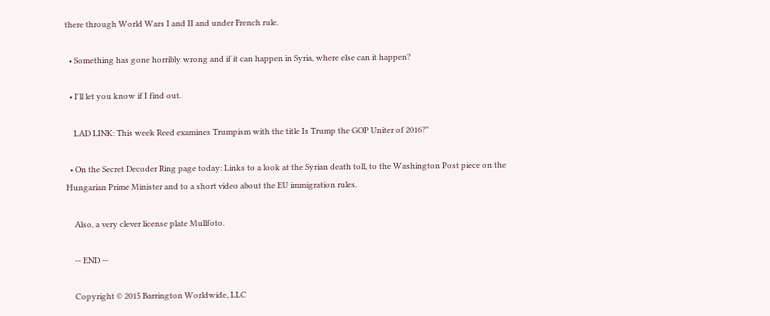there through World Wars I and II and under French rule.

  • Something has gone horribly wrong and if it can happen in Syria, where else can it happen?

  • I'll let you know if I find out.

    LAD LINK: This week Reed examines Trumpism with the title Is Trump the GOP Uniter of 2016?"

  • On the Secret Decoder Ring page today: Links to a look at the Syrian death toll, to the Washington Post piece on the Hungarian Prime Minister and to a short video about the EU immigration rules.

    Also, a very clever license plate Mullfoto.

    -- END --

    Copyright © 2015 Barrington Worldwide, LLC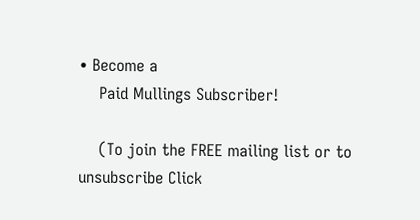• Become a
    Paid Mullings Subscriber!

    (To join the FREE mailing list or to unsubscribe Click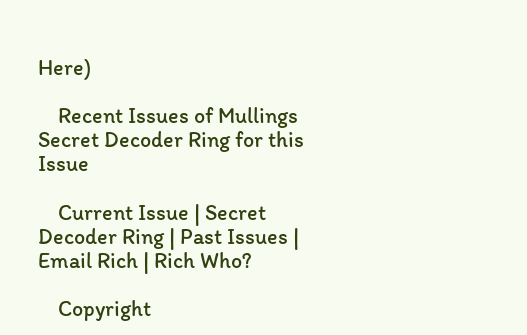Here)

    Recent Issues of Mullings          Secret Decoder Ring for this Issue

    Current Issue | Secret Decoder Ring | Past Issues | Email Rich | Rich Who?

    Copyright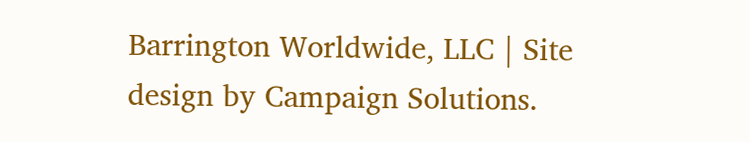Barrington Worldwide, LLC | Site design by Campaign Solutions.